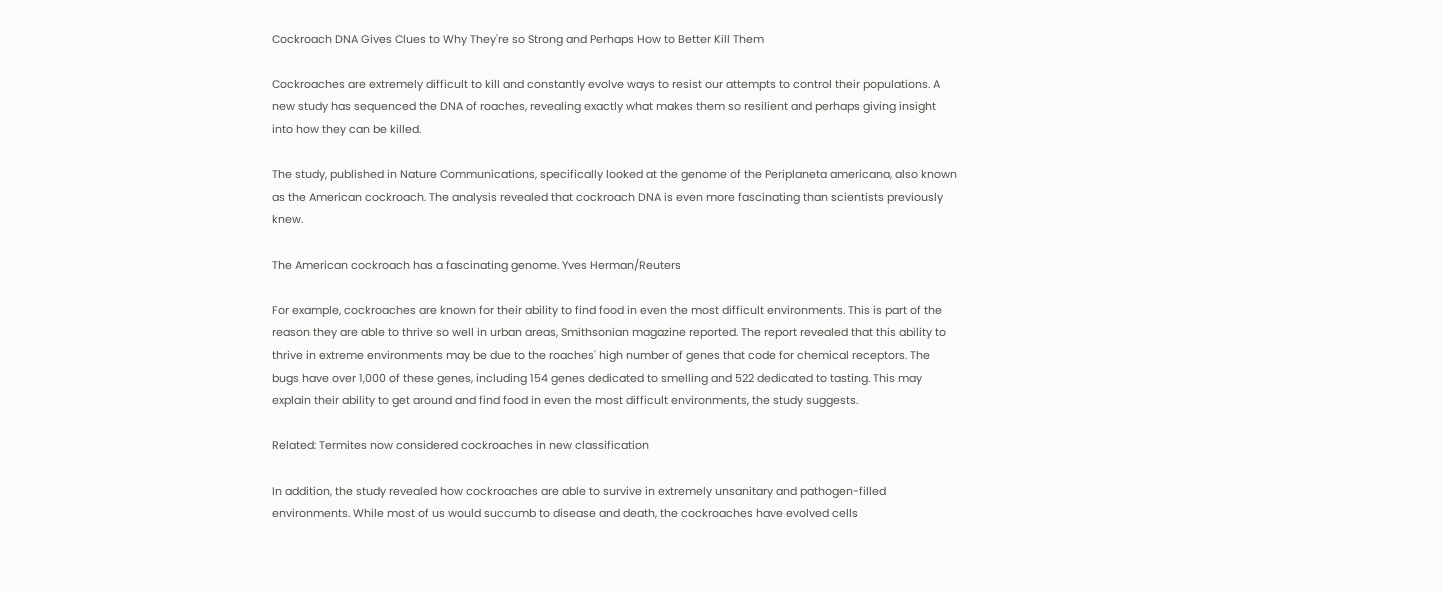Cockroach DNA Gives Clues to Why They're so Strong and Perhaps How to Better Kill Them

Cockroaches are extremely difficult to kill and constantly evolve ways to resist our attempts to control their populations. A new study has sequenced the DNA of roaches, revealing exactly what makes them so resilient and perhaps giving insight into how they can be killed.

The study, published in Nature Communications, specifically looked at the genome of the Periplaneta americana, also known as the American cockroach. The analysis revealed that cockroach DNA is even more fascinating than scientists previously knew.

The American cockroach has a fascinating genome. Yves Herman/Reuters

For example, cockroaches are known for their ability to find food in even the most difficult environments. This is part of the reason they are able to thrive so well in urban areas, Smithsonian magazine reported. The report revealed that this ability to thrive in extreme environments may be due to the roaches' high number of genes that code for chemical receptors. The bugs have over 1,000 of these genes, including 154 genes dedicated to smelling and 522 dedicated to tasting. This may explain their ability to get around and find food in even the most difficult environments, the study suggests.

Related: Termites now considered cockroaches in new classification

In addition, the study revealed how cockroaches are able to survive in extremely unsanitary and pathogen-filled environments. While most of us would succumb to disease and death, the cockroaches have evolved cells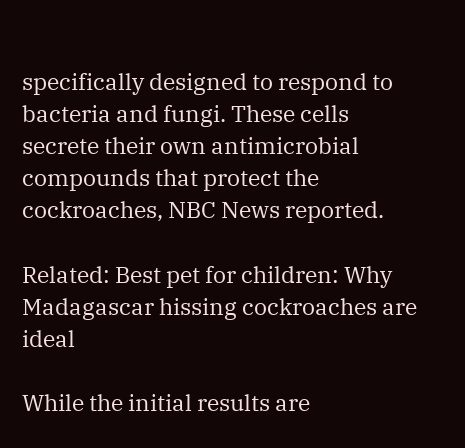specifically designed to respond to bacteria and fungi. These cells secrete their own antimicrobial compounds that protect the cockroaches, NBC News reported.

Related: Best pet for children: Why Madagascar hissing cockroaches are ideal

While the initial results are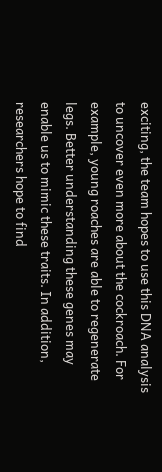exciting, the team hopes to use this DNA analysis to uncover even more about the cockroach. For example, young roaches are able to regenerate legs. Better understanding these genes may enable us to mimic these traits. In addition, researchers hope to find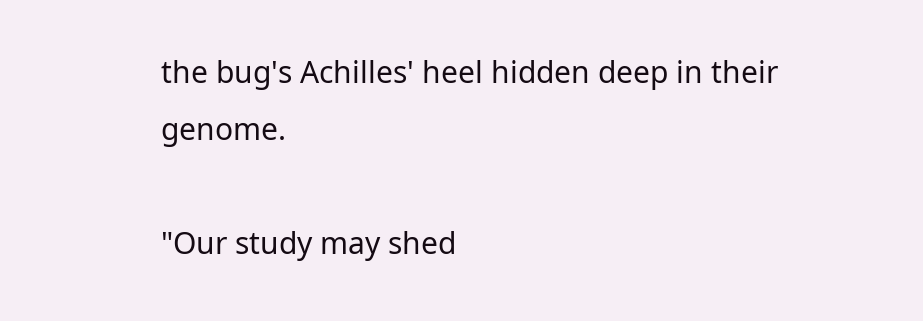the bug's Achilles' heel hidden deep in their genome.

"Our study may shed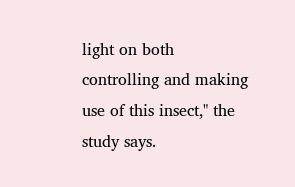light on both controlling and making use of this insect," the study says.